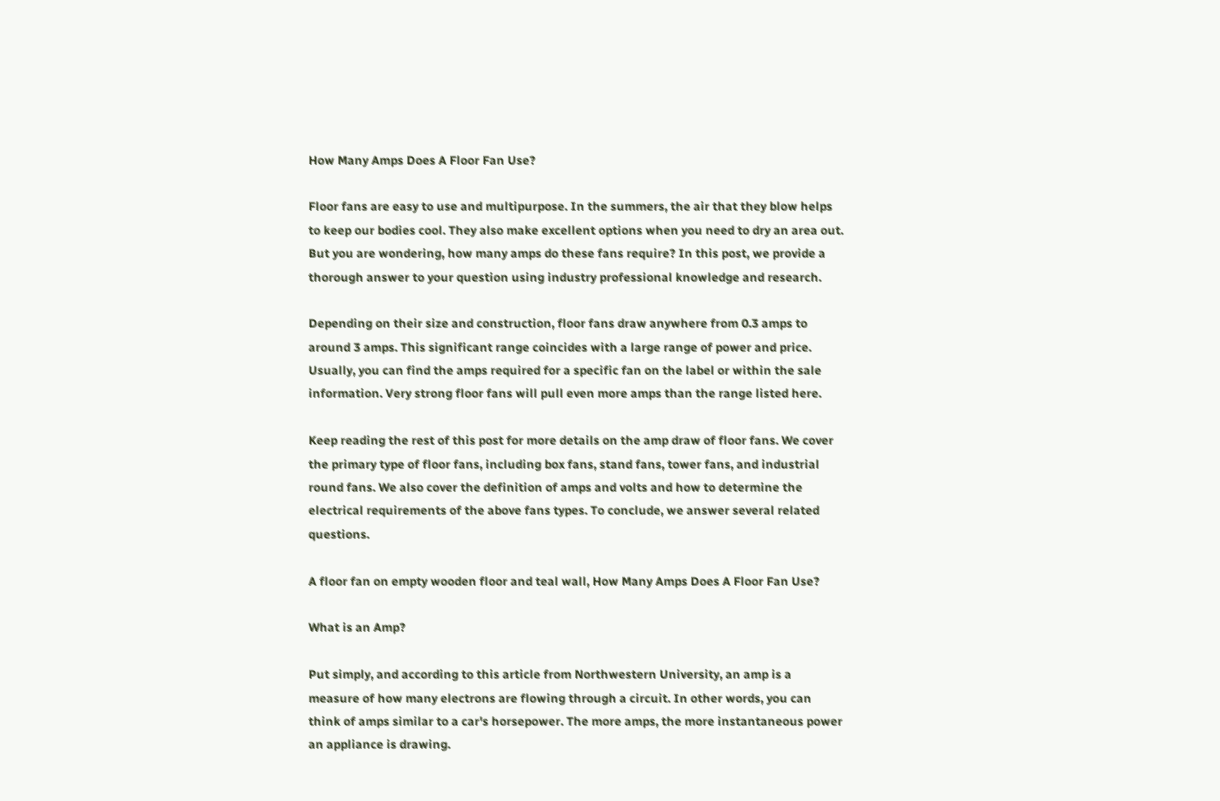How Many Amps Does A Floor Fan Use?

Floor fans are easy to use and multipurpose. In the summers, the air that they blow helps to keep our bodies cool. They also make excellent options when you need to dry an area out. But you are wondering, how many amps do these fans require? In this post, we provide a thorough answer to your question using industry professional knowledge and research.

Depending on their size and construction, floor fans draw anywhere from 0.3 amps to around 3 amps. This significant range coincides with a large range of power and price. Usually, you can find the amps required for a specific fan on the label or within the sale information. Very strong floor fans will pull even more amps than the range listed here.

Keep reading the rest of this post for more details on the amp draw of floor fans. We cover the primary type of floor fans, including box fans, stand fans, tower fans, and industrial round fans. We also cover the definition of amps and volts and how to determine the electrical requirements of the above fans types. To conclude, we answer several related questions.

A floor fan on empty wooden floor and teal wall, How Many Amps Does A Floor Fan Use?

What is an Amp?

Put simply, and according to this article from Northwestern University, an amp is a measure of how many electrons are flowing through a circuit. In other words, you can think of amps similar to a car's horsepower. The more amps, the more instantaneous power an appliance is drawing.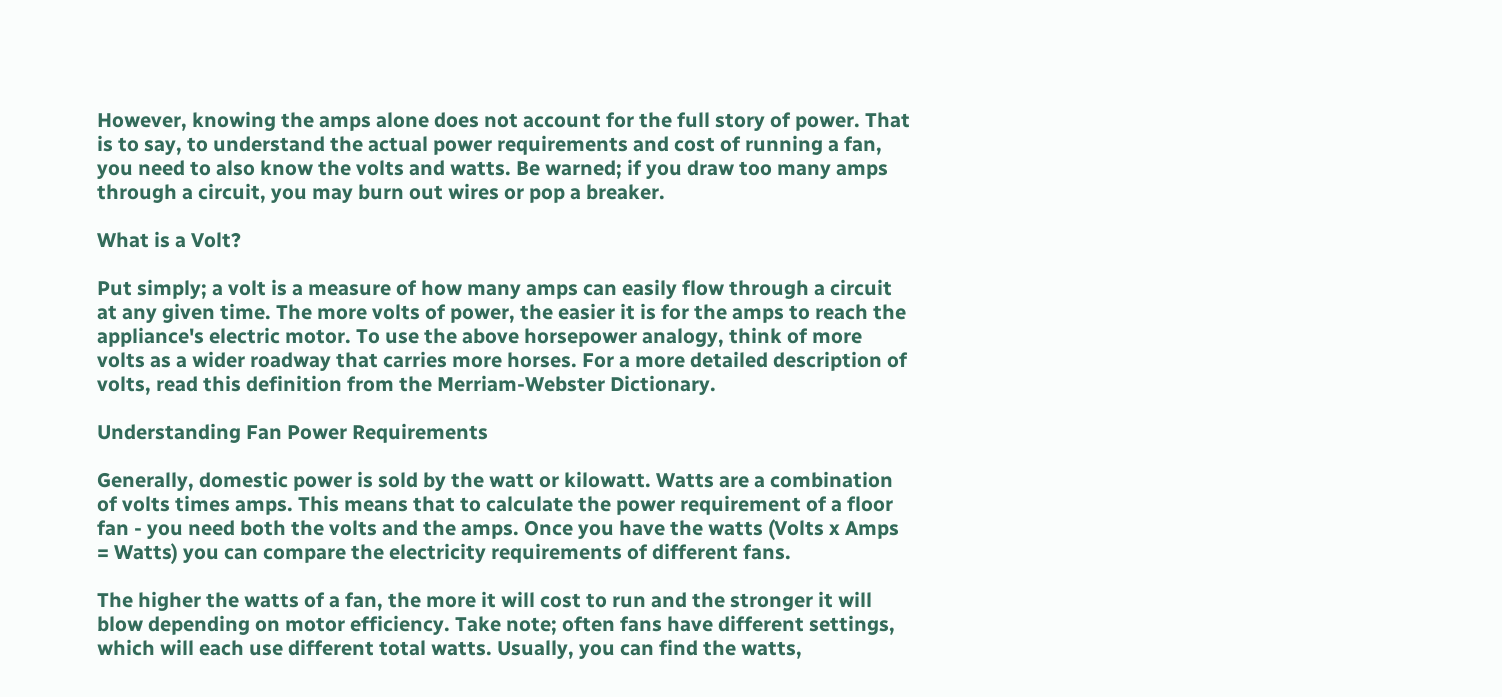However, knowing the amps alone does not account for the full story of power. That is to say, to understand the actual power requirements and cost of running a fan, you need to also know the volts and watts. Be warned; if you draw too many amps through a circuit, you may burn out wires or pop a breaker.

What is a Volt?

Put simply; a volt is a measure of how many amps can easily flow through a circuit at any given time. The more volts of power, the easier it is for the amps to reach the appliance's electric motor. To use the above horsepower analogy, think of more volts as a wider roadway that carries more horses. For a more detailed description of volts, read this definition from the Merriam-Webster Dictionary.

Understanding Fan Power Requirements

Generally, domestic power is sold by the watt or kilowatt. Watts are a combination of volts times amps. This means that to calculate the power requirement of a floor fan - you need both the volts and the amps. Once you have the watts (Volts x Amps = Watts) you can compare the electricity requirements of different fans.

The higher the watts of a fan, the more it will cost to run and the stronger it will blow depending on motor efficiency. Take note; often fans have different settings, which will each use different total watts. Usually, you can find the watts,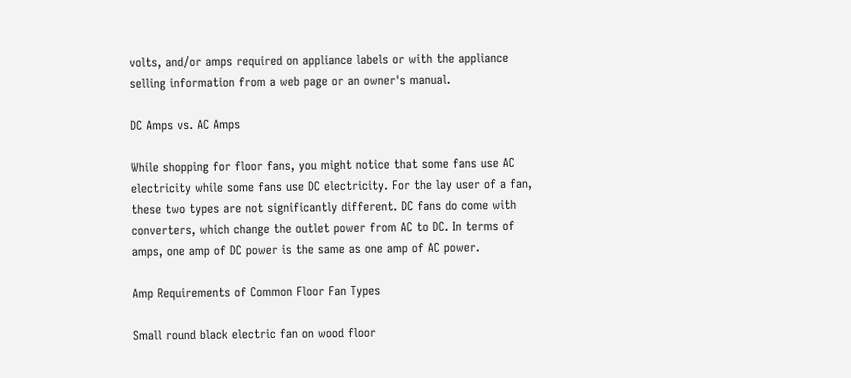volts, and/or amps required on appliance labels or with the appliance selling information from a web page or an owner's manual.

DC Amps vs. AC Amps

While shopping for floor fans, you might notice that some fans use AC electricity while some fans use DC electricity. For the lay user of a fan, these two types are not significantly different. DC fans do come with converters, which change the outlet power from AC to DC. In terms of amps, one amp of DC power is the same as one amp of AC power.

Amp Requirements of Common Floor Fan Types

Small round black electric fan on wood floor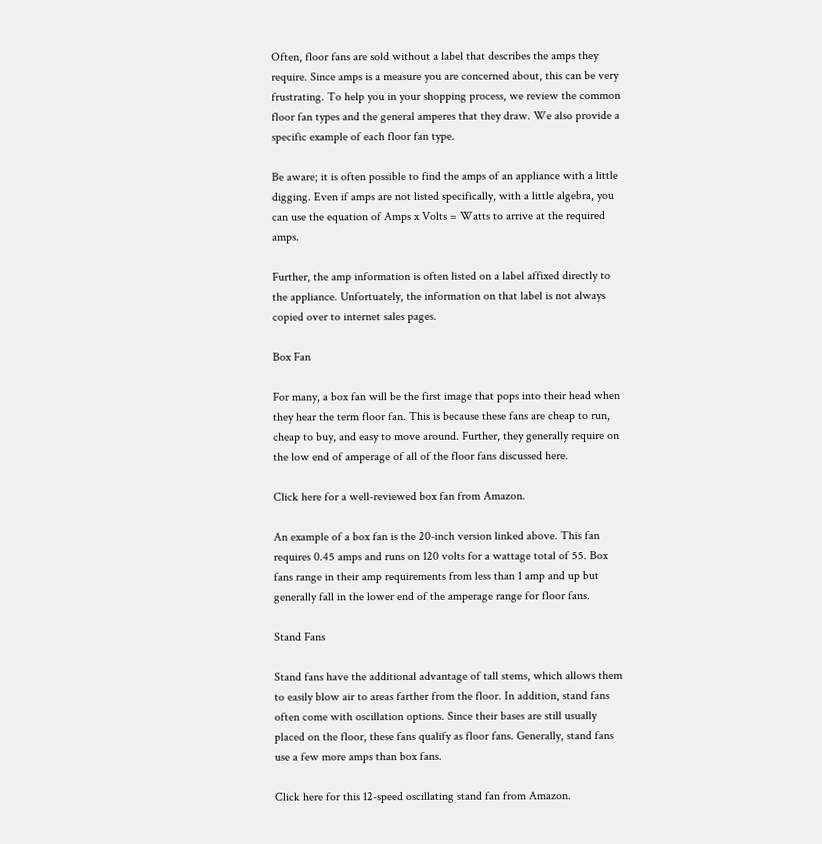Often, floor fans are sold without a label that describes the amps they require. Since amps is a measure you are concerned about, this can be very frustrating. To help you in your shopping process, we review the common floor fan types and the general amperes that they draw. We also provide a specific example of each floor fan type.

Be aware; it is often possible to find the amps of an appliance with a little digging. Even if amps are not listed specifically, with a little algebra, you can use the equation of Amps x Volts = Watts to arrive at the required amps.

Further, the amp information is often listed on a label affixed directly to the appliance. Unfortuately, the information on that label is not always copied over to internet sales pages.

Box Fan

For many, a box fan will be the first image that pops into their head when they hear the term floor fan. This is because these fans are cheap to run, cheap to buy, and easy to move around. Further, they generally require on the low end of amperage of all of the floor fans discussed here.

Click here for a well-reviewed box fan from Amazon.

An example of a box fan is the 20-inch version linked above. This fan requires 0.45 amps and runs on 120 volts for a wattage total of 55. Box fans range in their amp requirements from less than 1 amp and up but generally fall in the lower end of the amperage range for floor fans.

Stand Fans

Stand fans have the additional advantage of tall stems, which allows them to easily blow air to areas farther from the floor. In addition, stand fans often come with oscillation options. Since their bases are still usually placed on the floor, these fans qualify as floor fans. Generally, stand fans use a few more amps than box fans.

Click here for this 12-speed oscillating stand fan from Amazon.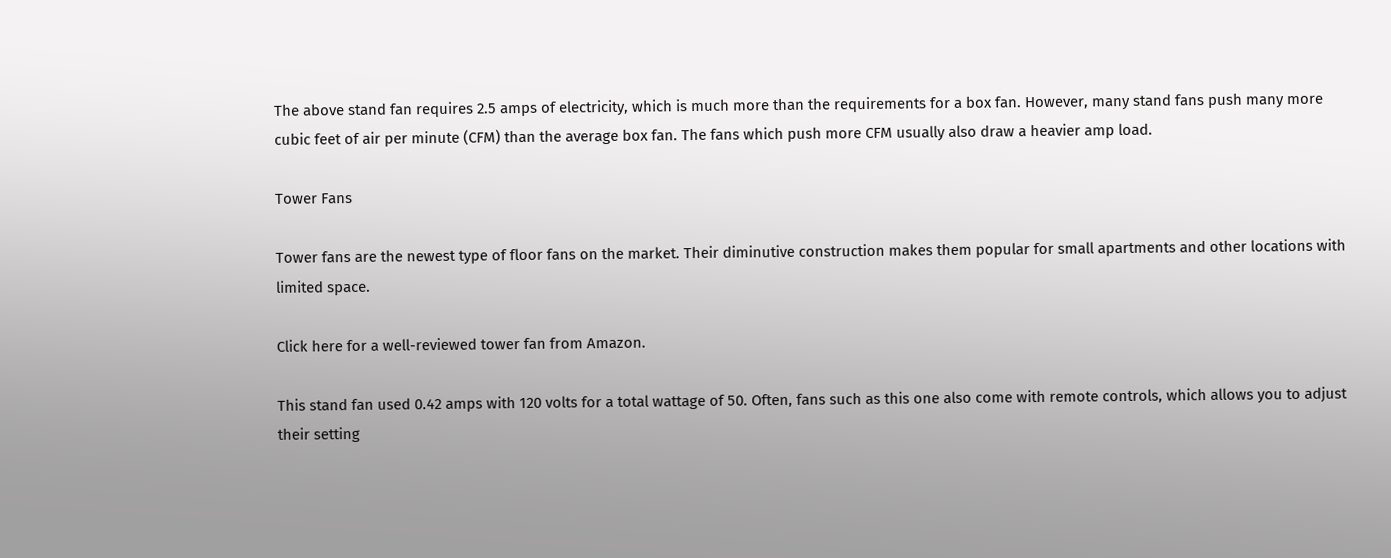The above stand fan requires 2.5 amps of electricity, which is much more than the requirements for a box fan. However, many stand fans push many more cubic feet of air per minute (CFM) than the average box fan. The fans which push more CFM usually also draw a heavier amp load.

Tower Fans

Tower fans are the newest type of floor fans on the market. Their diminutive construction makes them popular for small apartments and other locations with limited space.

Click here for a well-reviewed tower fan from Amazon.

This stand fan used 0.42 amps with 120 volts for a total wattage of 50. Often, fans such as this one also come with remote controls, which allows you to adjust their setting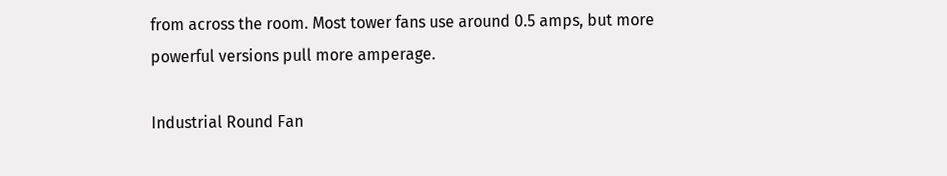from across the room. Most tower fans use around 0.5 amps, but more powerful versions pull more amperage.

Industrial Round Fan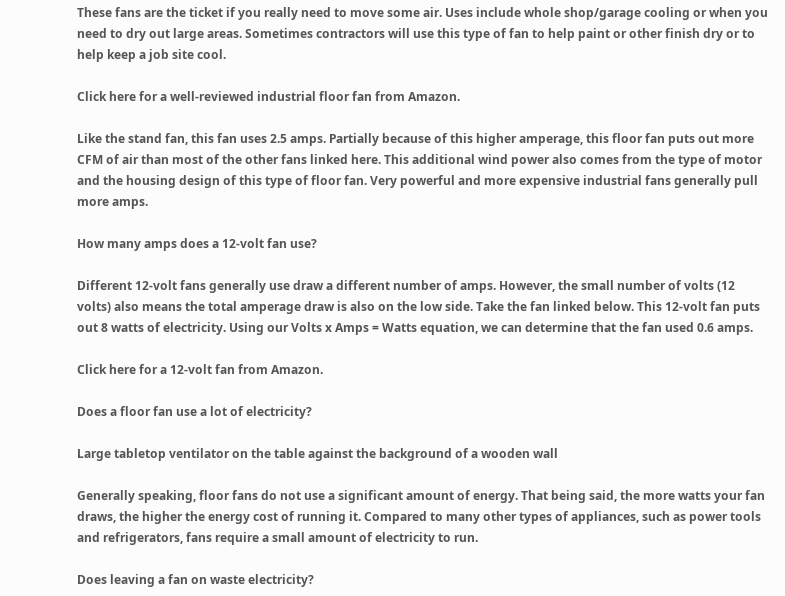These fans are the ticket if you really need to move some air. Uses include whole shop/garage cooling or when you need to dry out large areas. Sometimes contractors will use this type of fan to help paint or other finish dry or to help keep a job site cool.

Click here for a well-reviewed industrial floor fan from Amazon.

Like the stand fan, this fan uses 2.5 amps. Partially because of this higher amperage, this floor fan puts out more CFM of air than most of the other fans linked here. This additional wind power also comes from the type of motor and the housing design of this type of floor fan. Very powerful and more expensive industrial fans generally pull more amps.

How many amps does a 12-volt fan use?

Different 12-volt fans generally use draw a different number of amps. However, the small number of volts (12 volts) also means the total amperage draw is also on the low side. Take the fan linked below. This 12-volt fan puts out 8 watts of electricity. Using our Volts x Amps = Watts equation, we can determine that the fan used 0.6 amps.

Click here for a 12-volt fan from Amazon.

Does a floor fan use a lot of electricity?

Large tabletop ventilator on the table against the background of a wooden wall

Generally speaking, floor fans do not use a significant amount of energy. That being said, the more watts your fan draws, the higher the energy cost of running it. Compared to many other types of appliances, such as power tools and refrigerators, fans require a small amount of electricity to run.

Does leaving a fan on waste electricity?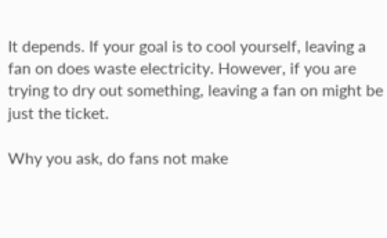It depends. If your goal is to cool yourself, leaving a fan on does waste electricity. However, if you are trying to dry out something, leaving a fan on might be just the ticket.

Why you ask, do fans not make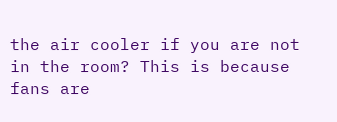the air cooler if you are not in the room? This is because fans are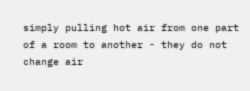simply pulling hot air from one part of a room to another - they do not change air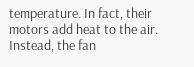temperature. In fact, their motors add heat to the air. Instead, the fan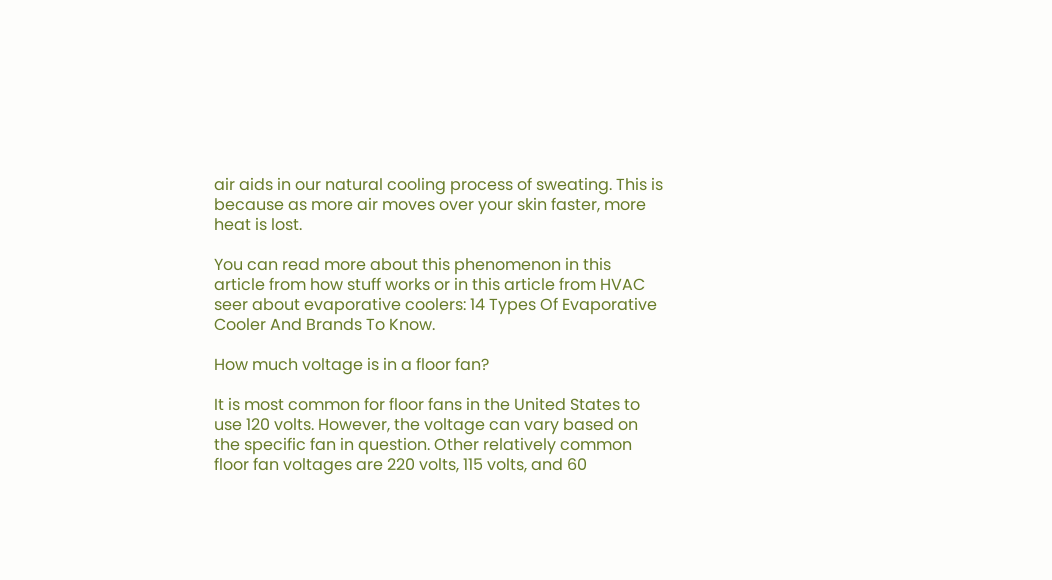air aids in our natural cooling process of sweating. This is because as more air moves over your skin faster, more heat is lost.

You can read more about this phenomenon in this article from how stuff works or in this article from HVAC seer about evaporative coolers: 14 Types Of Evaporative Cooler And Brands To Know.

How much voltage is in a floor fan?

It is most common for floor fans in the United States to use 120 volts. However, the voltage can vary based on the specific fan in question. Other relatively common floor fan voltages are 220 volts, 115 volts, and 60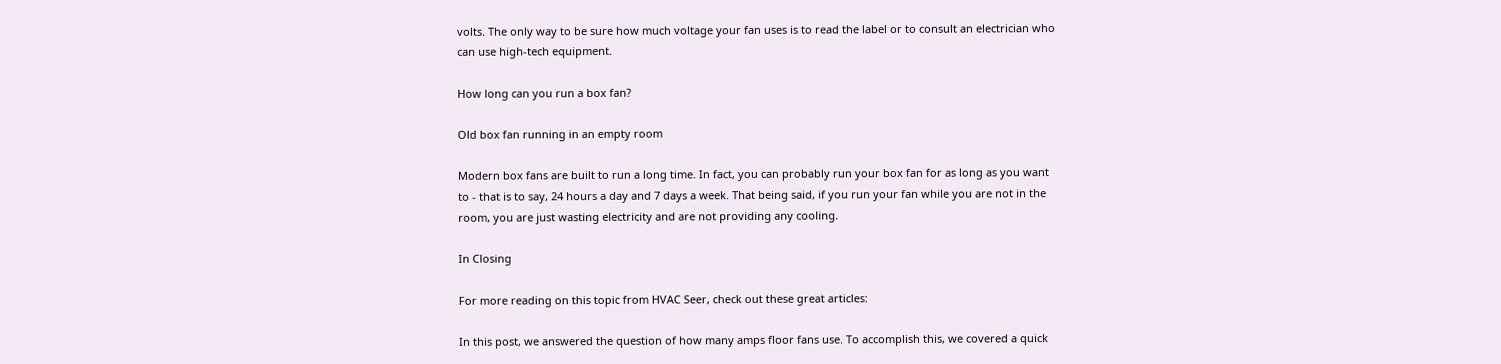volts. The only way to be sure how much voltage your fan uses is to read the label or to consult an electrician who can use high-tech equipment.

How long can you run a box fan?

Old box fan running in an empty room

Modern box fans are built to run a long time. In fact, you can probably run your box fan for as long as you want to - that is to say, 24 hours a day and 7 days a week. That being said, if you run your fan while you are not in the room, you are just wasting electricity and are not providing any cooling.

In Closing

For more reading on this topic from HVAC Seer, check out these great articles:

In this post, we answered the question of how many amps floor fans use. To accomplish this, we covered a quick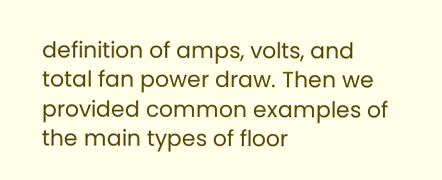definition of amps, volts, and total fan power draw. Then we provided common examples of the main types of floor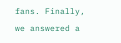fans. Finally, we answered a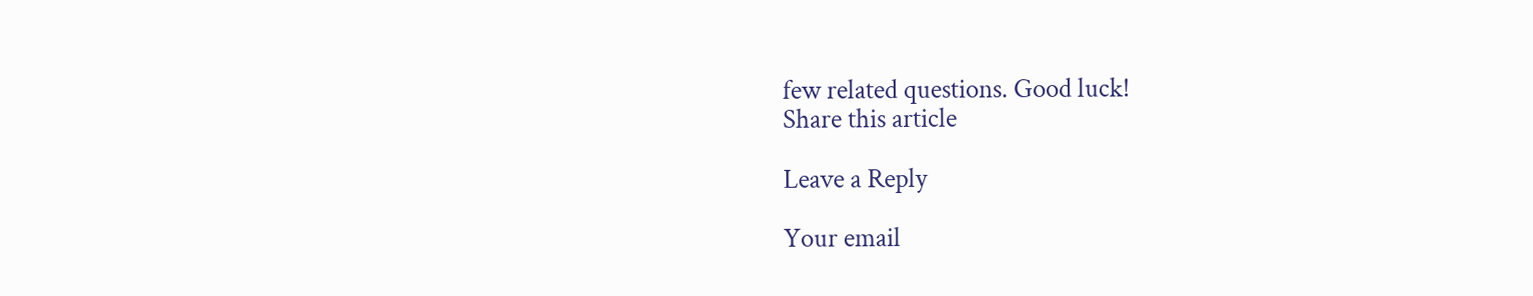few related questions. Good luck!
Share this article

Leave a Reply

Your email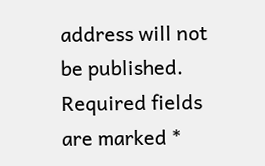address will not be published. Required fields are marked *